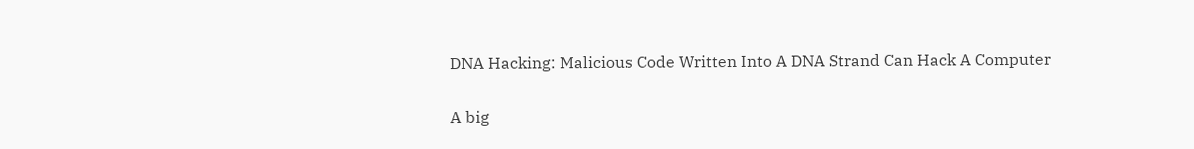DNA Hacking: Malicious Code Written Into A DNA Strand Can Hack A Computer

A big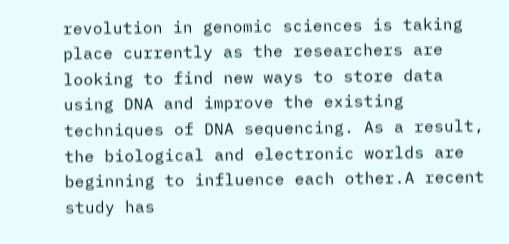revolution in genomic sciences is taking place currently as the researchers are looking to find new ways to store data using DNA and improve the existing techniques of DNA sequencing. As a result, the biological and electronic worlds are beginning to influence each other.A recent study has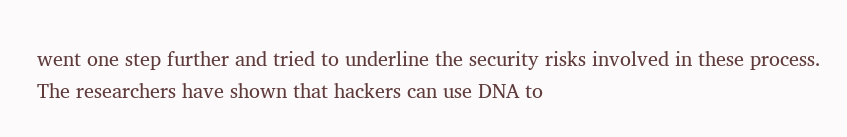went one step further and tried to underline the security risks involved in these process. The researchers have shown that hackers can use DNA to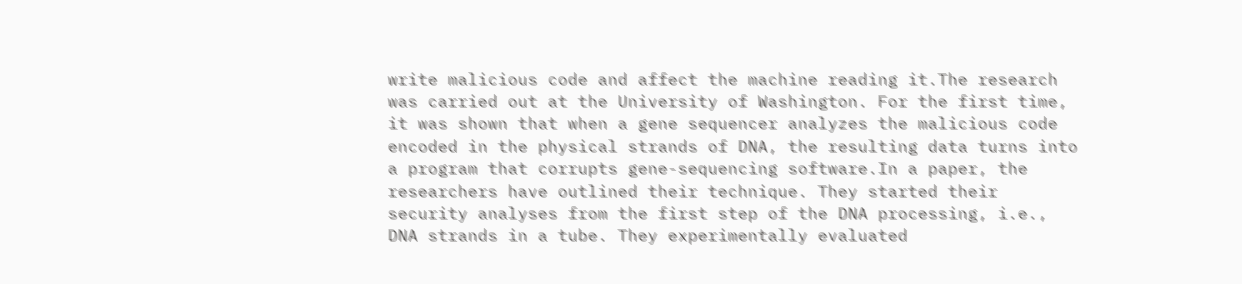write malicious code and affect the machine reading it.The research was carried out at the University of Washington. For the first time, it was shown that when a gene sequencer analyzes the malicious code encoded in the physical strands of DNA, the resulting data turns into a program that corrupts gene-sequencing software.In a paper, the researchers have outlined their technique. They started their security analyses from the first step of the DNA processing, i.e., DNA strands in a tube. They experimentally evaluated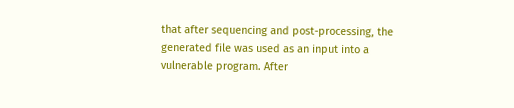that after sequencing and post-processing, the generated file was used as an input into a vulnerable program. After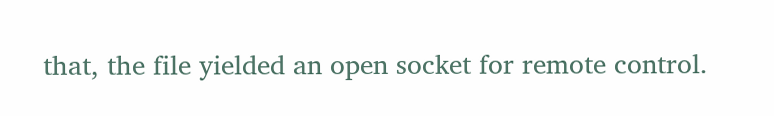that, the file yielded an open socket for remote control.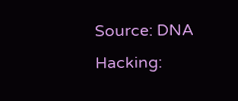Source: DNA Hacking: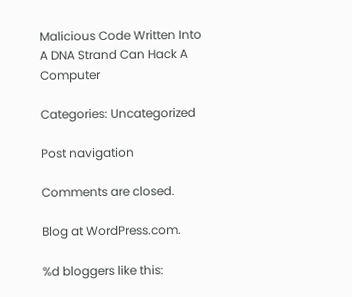Malicious Code Written Into A DNA Strand Can Hack A Computer

Categories: Uncategorized

Post navigation

Comments are closed.

Blog at WordPress.com.

%d bloggers like this: